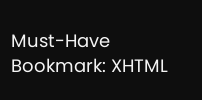Must-Have Bookmark: XHTML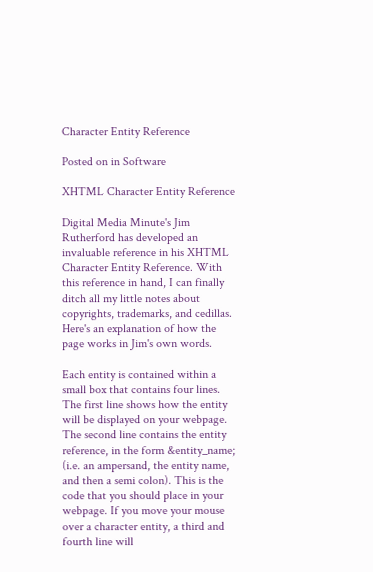Character Entity Reference

Posted on in Software

XHTML Character Entity Reference

Digital Media Minute's Jim Rutherford has developed an invaluable reference in his XHTML Character Entity Reference. With this reference in hand, I can finally ditch all my little notes about copyrights, trademarks, and cedillas. Here's an explanation of how the page works in Jim's own words.

Each entity is contained within a small box that contains four lines. The first line shows how the entity will be displayed on your webpage. The second line contains the entity reference, in the form &entity_name; (i.e. an ampersand, the entity name, and then a semi colon). This is the code that you should place in your webpage. If you move your mouse over a character entity, a third and fourth line will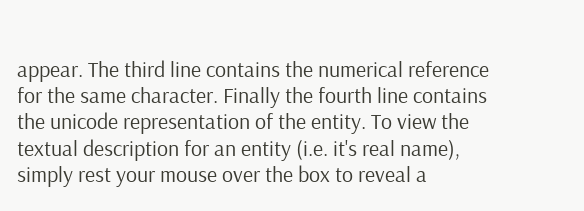appear. The third line contains the numerical reference for the same character. Finally the fourth line contains the unicode representation of the entity. To view the textual description for an entity (i.e. it's real name), simply rest your mouse over the box to reveal a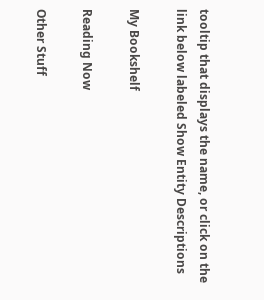tooltip that displays the name, or click on the link below labeled Show Entity Descriptions

My Bookshelf

Reading Now

Other Stuff